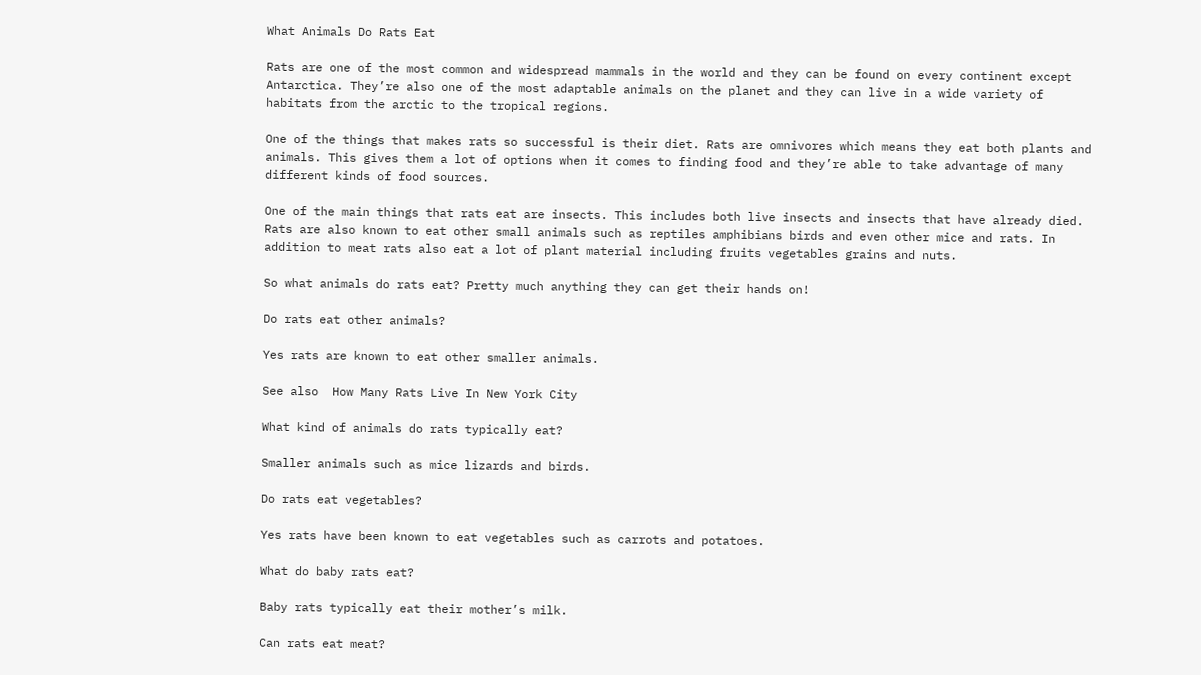What Animals Do Rats Eat

Rats are one of the most common and widespread mammals in the world and they can be found on every continent except Antarctica. They’re also one of the most adaptable animals on the planet and they can live in a wide variety of habitats from the arctic to the tropical regions.

One of the things that makes rats so successful is their diet. Rats are omnivores which means they eat both plants and animals. This gives them a lot of options when it comes to finding food and they’re able to take advantage of many different kinds of food sources.

One of the main things that rats eat are insects. This includes both live insects and insects that have already died. Rats are also known to eat other small animals such as reptiles amphibians birds and even other mice and rats. In addition to meat rats also eat a lot of plant material including fruits vegetables grains and nuts.

So what animals do rats eat? Pretty much anything they can get their hands on!

Do rats eat other animals?

Yes rats are known to eat other smaller animals.

See also  How Many Rats Live In New York City

What kind of animals do rats typically eat?

Smaller animals such as mice lizards and birds.

Do rats eat vegetables?

Yes rats have been known to eat vegetables such as carrots and potatoes.

What do baby rats eat?

Baby rats typically eat their mother’s milk.

Can rats eat meat?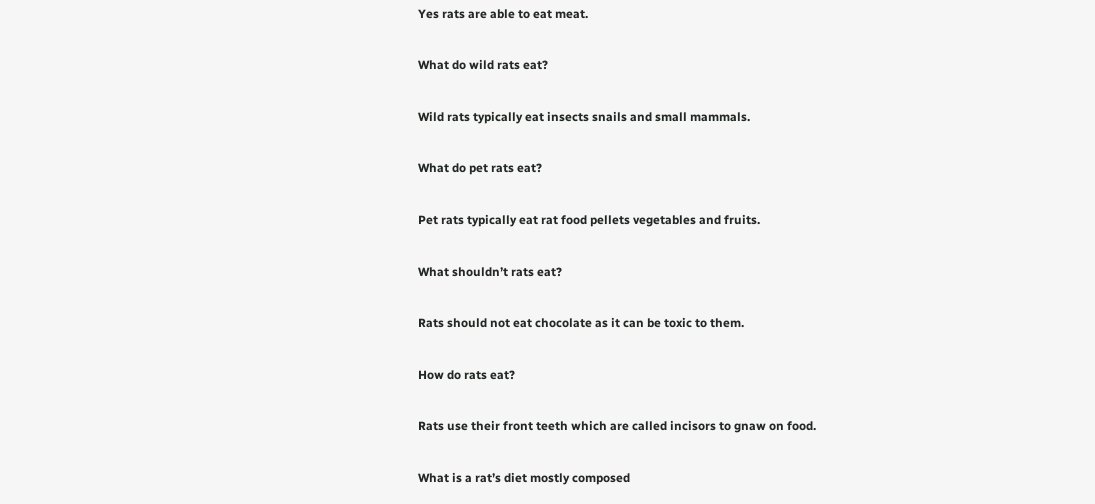Yes rats are able to eat meat.

What do wild rats eat?

Wild rats typically eat insects snails and small mammals.

What do pet rats eat?

Pet rats typically eat rat food pellets vegetables and fruits.

What shouldn’t rats eat?

Rats should not eat chocolate as it can be toxic to them.

How do rats eat?

Rats use their front teeth which are called incisors to gnaw on food.

What is a rat’s diet mostly composed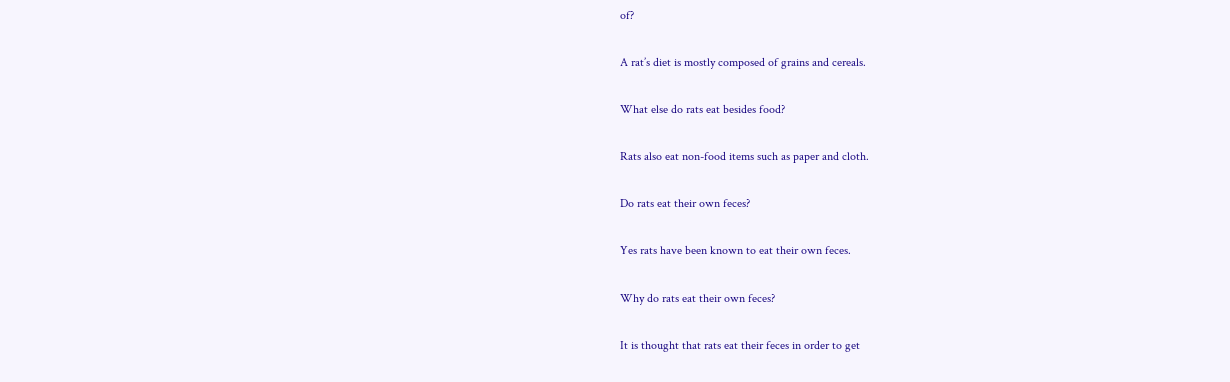of?

A rat’s diet is mostly composed of grains and cereals.

What else do rats eat besides food?

Rats also eat non-food items such as paper and cloth.

Do rats eat their own feces?

Yes rats have been known to eat their own feces.

Why do rats eat their own feces?

It is thought that rats eat their feces in order to get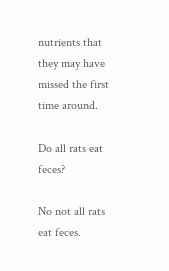nutrients that they may have missed the first time around.

Do all rats eat feces?

No not all rats eat feces.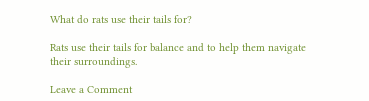What do rats use their tails for?

Rats use their tails for balance and to help them navigate their surroundings.

Leave a Comment